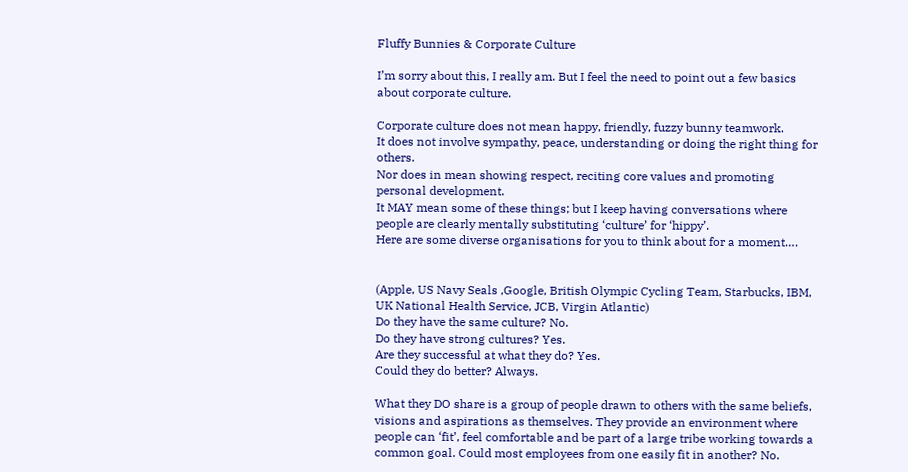Fluffy Bunnies & Corporate Culture

I’m sorry about this, I really am. But I feel the need to point out a few basics about corporate culture.

Corporate culture does not mean happy, friendly, fuzzy bunny teamwork.
It does not involve sympathy, peace, understanding or doing the right thing for others.
Nor does in mean showing respect, reciting core values and promoting personal development.
It MAY mean some of these things; but I keep having conversations where people are clearly mentally substituting ‘culture’ for ‘hippy’.
Here are some diverse organisations for you to think about for a moment….


(Apple, US Navy Seals ,Google, British Olympic Cycling Team, Starbucks, IBM, UK National Health Service, JCB, Virgin Atlantic)
Do they have the same culture? No.
Do they have strong cultures? Yes.
Are they successful at what they do? Yes.
Could they do better? Always.

What they DO share is a group of people drawn to others with the same beliefs, visions and aspirations as themselves. They provide an environment where people can ‘fit’, feel comfortable and be part of a large tribe working towards a common goal. Could most employees from one easily fit in another? No.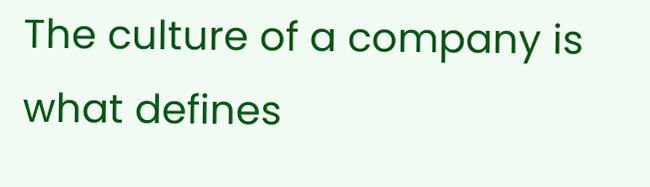The culture of a company is what defines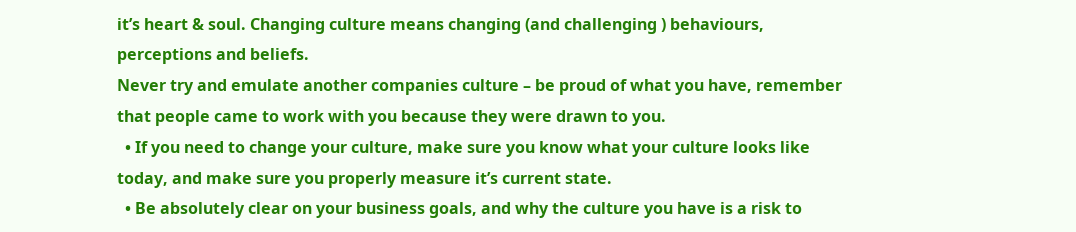it’s heart & soul. Changing culture means changing (and challenging ) behaviours, perceptions and beliefs.
Never try and emulate another companies culture – be proud of what you have, remember that people came to work with you because they were drawn to you.
  • If you need to change your culture, make sure you know what your culture looks like today, and make sure you properly measure it’s current state.
  • Be absolutely clear on your business goals, and why the culture you have is a risk to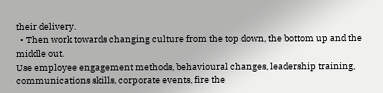their delivery.
  • Then work towards changing culture from the top down, the bottom up and the middle out.
Use employee engagement methods, behavioural changes, leadership training, communications skills, corporate events, fire the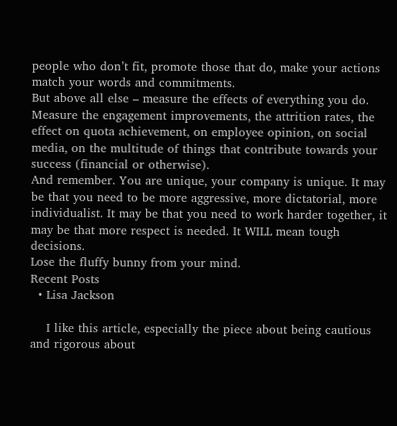people who don’t fit, promote those that do, make your actions match your words and commitments.
But above all else – measure the effects of everything you do. Measure the engagement improvements, the attrition rates, the effect on quota achievement, on employee opinion, on social media, on the multitude of things that contribute towards your success (financial or otherwise).
And remember. You are unique, your company is unique. It may be that you need to be more aggressive, more dictatorial, more individualist. It may be that you need to work harder together, it may be that more respect is needed. It WILL mean tough decisions.
Lose the fluffy bunny from your mind.
Recent Posts
  • Lisa Jackson

    I like this article, especially the piece about being cautious and rigorous about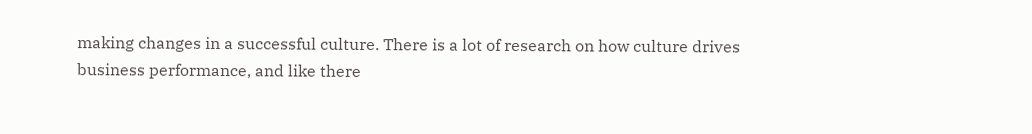making changes in a successful culture. There is a lot of research on how culture drives business performance, and like there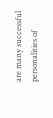are many successful personalities of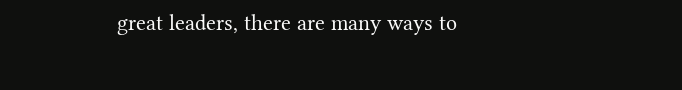great leaders, there are many ways to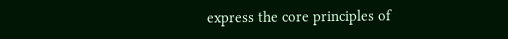express the core principles of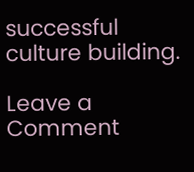successful culture building.

Leave a Comment